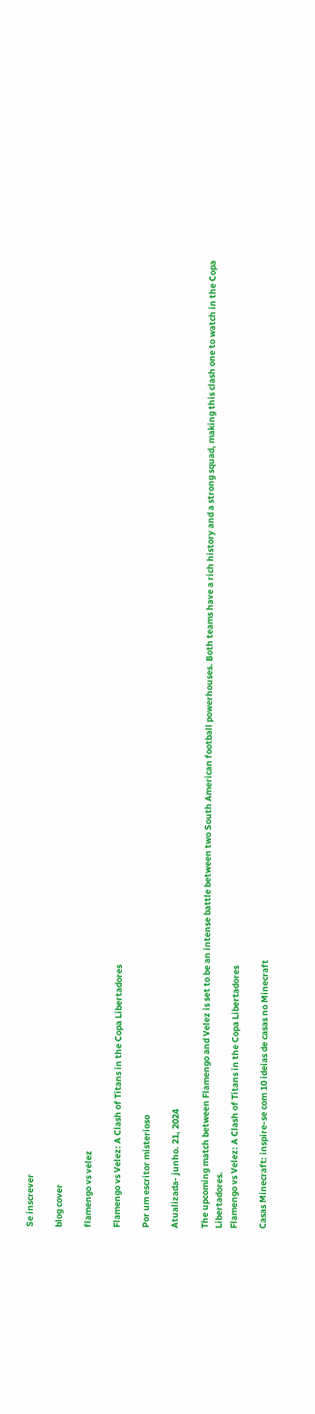Se inscrever

blog cover

flamengo vs velez

Flamengo vs Velez: A Clash of Titans in the Copa Libertadores

Por um escritor misterioso

Atualizada- junho. 21, 2024

The upcoming match between Flamengo and Velez is set to be an intense battle between two South American football powerhouses. Both teams have a rich history and a strong squad, making this clash one to watch in the Copa Libertadores.
Flamengo vs Velez: A Clash of Titans in the Copa Libertadores

Casas Minecraft: inspire-se com 10 ideias de casas no Minecraft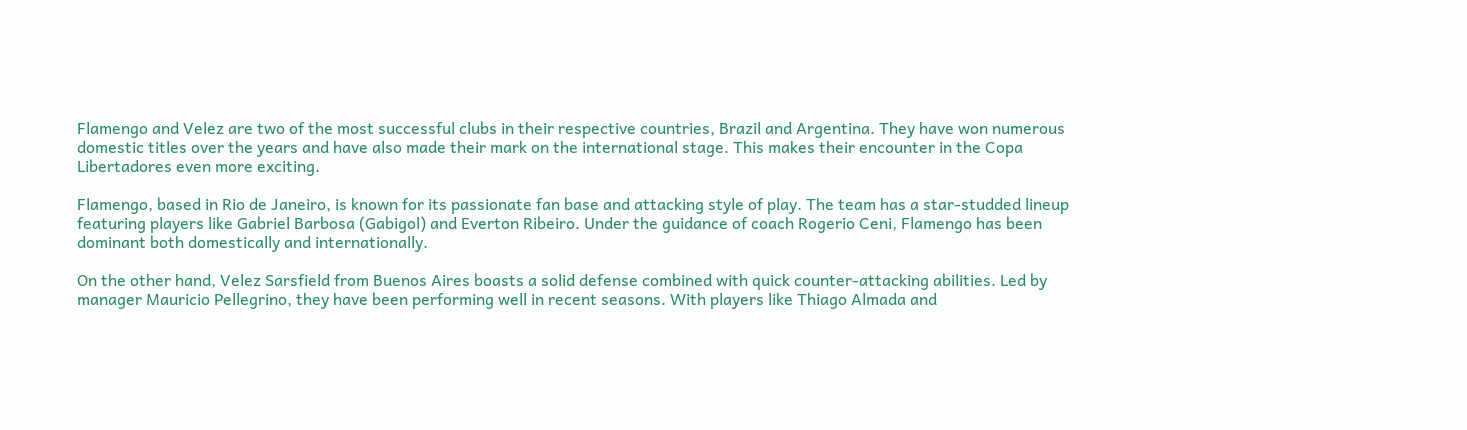Flamengo and Velez are two of the most successful clubs in their respective countries, Brazil and Argentina. They have won numerous domestic titles over the years and have also made their mark on the international stage. This makes their encounter in the Copa Libertadores even more exciting.

Flamengo, based in Rio de Janeiro, is known for its passionate fan base and attacking style of play. The team has a star-studded lineup featuring players like Gabriel Barbosa (Gabigol) and Everton Ribeiro. Under the guidance of coach Rogerio Ceni, Flamengo has been dominant both domestically and internationally.

On the other hand, Velez Sarsfield from Buenos Aires boasts a solid defense combined with quick counter-attacking abilities. Led by manager Mauricio Pellegrino, they have been performing well in recent seasons. With players like Thiago Almada and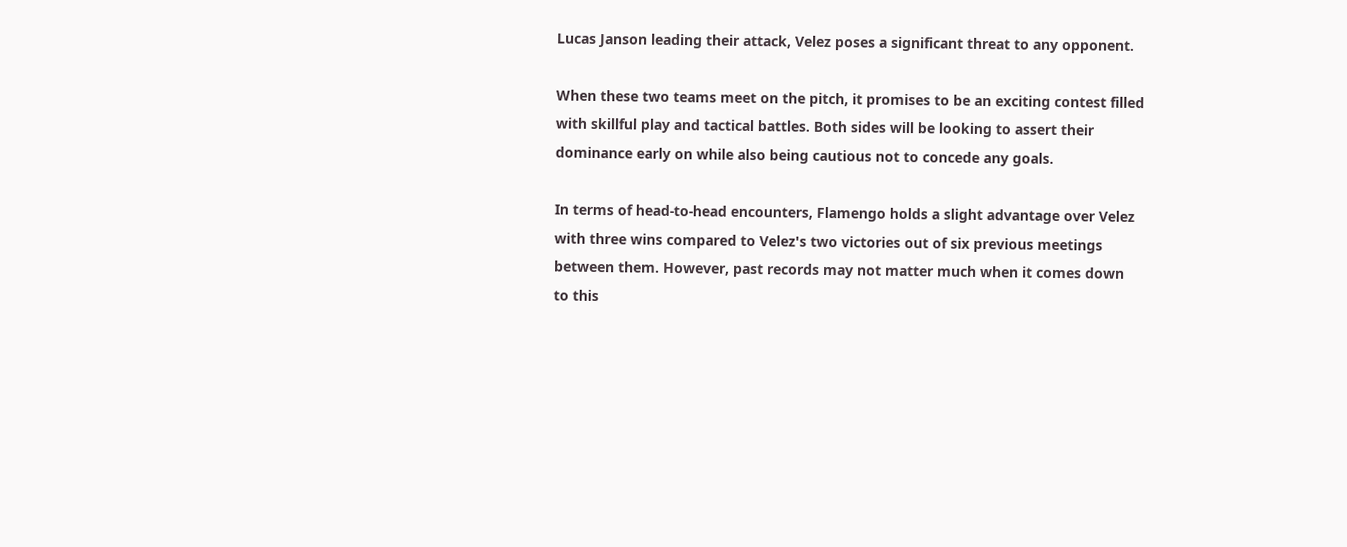Lucas Janson leading their attack, Velez poses a significant threat to any opponent.

When these two teams meet on the pitch, it promises to be an exciting contest filled with skillful play and tactical battles. Both sides will be looking to assert their dominance early on while also being cautious not to concede any goals.

In terms of head-to-head encounters, Flamengo holds a slight advantage over Velez with three wins compared to Velez's two victories out of six previous meetings between them. However, past records may not matter much when it comes down to this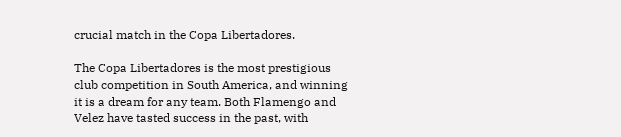crucial match in the Copa Libertadores.

The Copa Libertadores is the most prestigious club competition in South America, and winning it is a dream for any team. Both Flamengo and Velez have tasted success in the past, with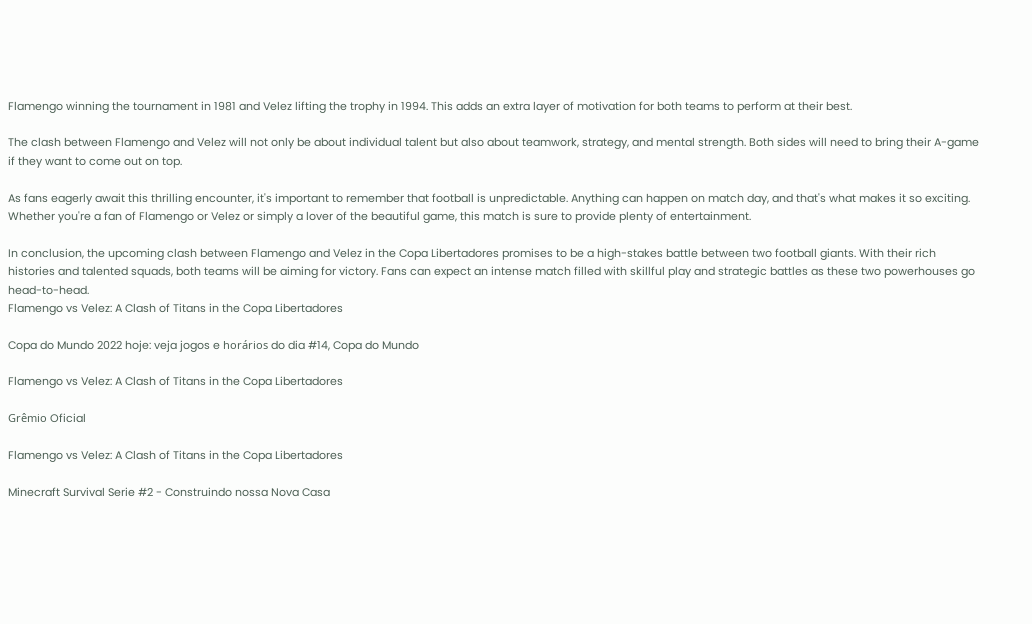Flamengo winning the tournament in 1981 and Velez lifting the trophy in 1994. This adds an extra layer of motivation for both teams to perform at their best.

The clash between Flamengo and Velez will not only be about individual talent but also about teamwork, strategy, and mental strength. Both sides will need to bring their A-game if they want to come out on top.

As fans eagerly await this thrilling encounter, it's important to remember that football is unpredictable. Anything can happen on match day, and that's what makes it so exciting. Whether you're a fan of Flamengo or Velez or simply a lover of the beautiful game, this match is sure to provide plenty of entertainment.

In conclusion, the upcoming clash between Flamengo and Velez in the Copa Libertadores promises to be a high-stakes battle between two football giants. With their rich histories and talented squads, both teams will be aiming for victory. Fans can expect an intense match filled with skillful play and strategic battles as these two powerhouses go head-to-head.
Flamengo vs Velez: A Clash of Titans in the Copa Libertadores

Copa do Mundo 2022 hoje: veja jogos e horários do dia #14, Copa do Mundo

Flamengo vs Velez: A Clash of Titans in the Copa Libertadores

Grêmio Oficial

Flamengo vs Velez: A Clash of Titans in the Copa Libertadores

Minecraft Survival Serie #2 - Construindo nossa Nova Casa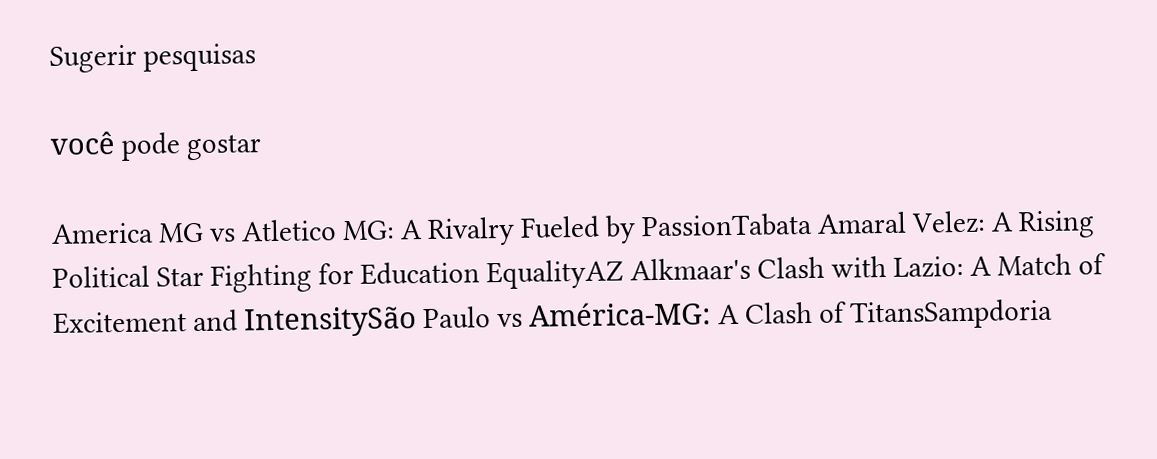Sugerir pesquisas

você pode gostar

America MG vs Atletico MG: A Rivalry Fueled by PassionTabata Amaral Velez: A Rising Political Star Fighting for Education EqualityAZ Alkmaar's Clash with Lazio: A Match of Excitement and IntensitySão Paulo vs América-MG: A Clash of TitansSampdoria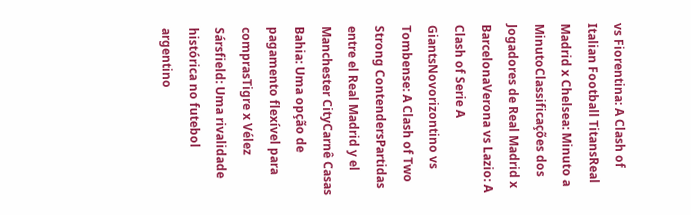vs Fiorentina: A Clash of Italian Football TitansReal Madrid x Chelsea: Minuto a MinutoClassificações dos Jogadores de Real Madrid x BarcelonaVerona vs Lazio: A Clash of Serie A GiantsNovorizontino vs Tombense: A Clash of Two Strong ContendersPartidas entre el Real Madrid y el Manchester CityCarnê Casas Bahia: Uma opção de pagamento flexível para comprasTigre x Vélez Sársfield: Uma rivalidade histórica no futebol argentino